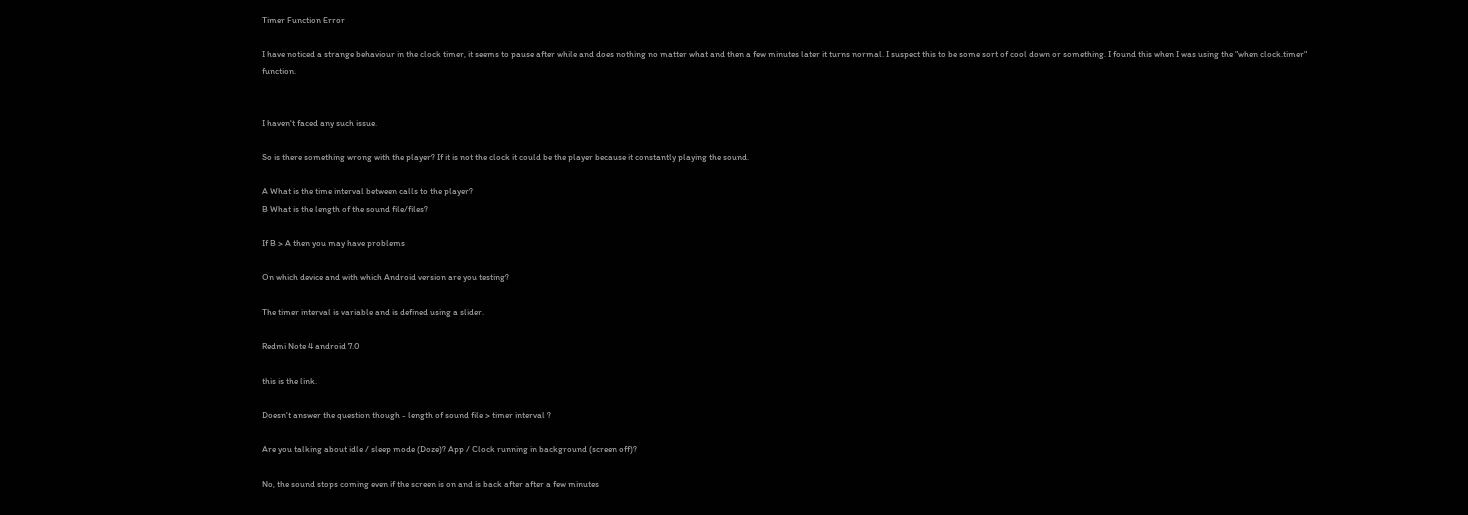Timer Function Error

I have noticed a strange behaviour in the clock timer, it seems to pause after while and does nothing no matter what and then a few minutes later it turns normal. I suspect this to be some sort of cool down or something. I found this when I was using the "when clock.timer" function.


I haven't faced any such issue.

So is there something wrong with the player? If it is not the clock it could be the player because it constantly playing the sound.

A What is the time interval between calls to the player?
B What is the length of the sound file/files?

If B > A then you may have problems

On which device and with which Android version are you testing?

The timer interval is variable and is defined using a slider.

Redmi Note 4 android 7.0

this is the link.

Doesn't answer the question though - length of sound file > timer interval ?

Are you talking about idle / sleep mode (Doze)? App / Clock running in background (screen off)?

No, the sound stops coming even if the screen is on and is back after after a few minutes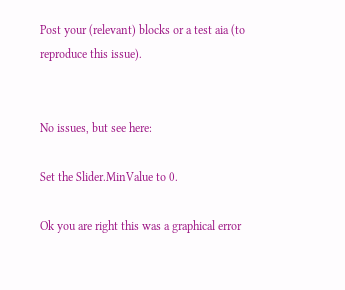Post your (relevant) blocks or a test aia (to reproduce this issue).


No issues, but see here:

Set the Slider.MinValue to 0.

Ok you are right this was a graphical error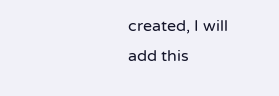created, I will add this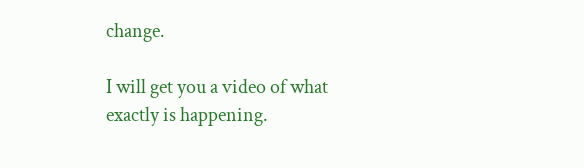change.

I will get you a video of what exactly is happening.